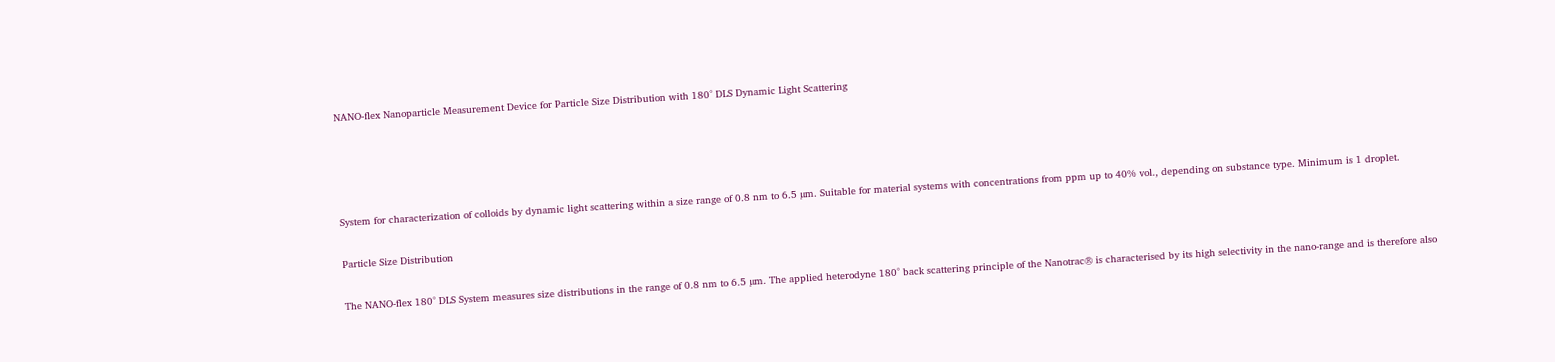NANO-flex Nanoparticle Measurement Device for Particle Size Distribution with 180° DLS Dynamic Light Scattering




System for characterization of colloids by dynamic light scattering within a size range of 0.8 nm to 6.5 µm. Suitable for material systems with concentrations from ppm up to 40% vol., depending on substance type. Minimum is 1 droplet.

Particle Size Distribution

The NANO-flex 180° DLS System measures size distributions in the range of 0.8 nm to 6.5 µm. The applied heterodyne 180° back scattering principle of the Nanotrac® is characterised by its high selectivity in the nano-range and is therefore also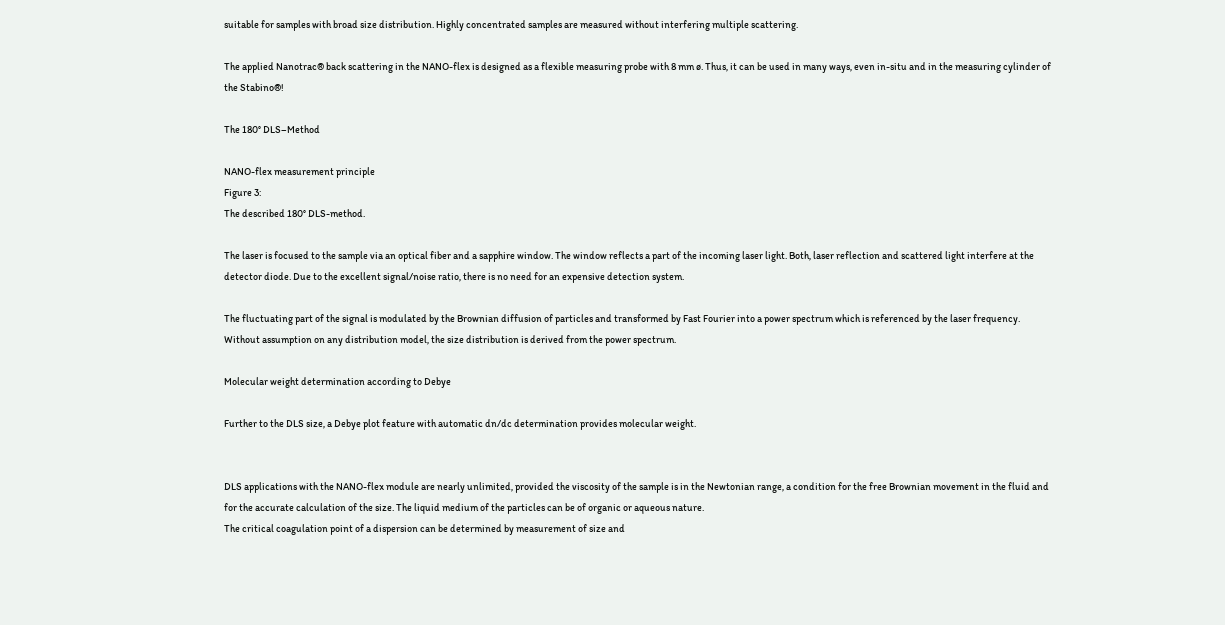suitable for samples with broad size distribution. Highly concentrated samples are measured without interfering multiple scattering.

The applied Nanotrac® back scattering in the NANO-flex is designed as a flexible measuring probe with 8 mm ø. Thus, it can be used in many ways, even in-situ and in the measuring cylinder of the Stabino®!

The 180° DLS–Method

NANO-flex measurement principle
Figure 3:
The described 180° DLS-method.

The laser is focused to the sample via an optical fiber and a sapphire window. The window reflects a part of the incoming laser light. Both, laser reflection and scattered light interfere at the detector diode. Due to the excellent signal/noise ratio, there is no need for an expensive detection system.

The fluctuating part of the signal is modulated by the Brownian diffusion of particles and transformed by Fast Fourier into a power spectrum which is referenced by the laser frequency. Without assumption on any distribution model, the size distribution is derived from the power spectrum.

Molecular weight determination according to Debye

Further to the DLS size, a Debye plot feature with automatic dn/dc determination provides molecular weight.


DLS applications with the NANO-flex module are nearly unlimited, provided the viscosity of the sample is in the Newtonian range, a condition for the free Brownian movement in the fluid and for the accurate calculation of the size. The liquid medium of the particles can be of organic or aqueous nature.
The critical coagulation point of a dispersion can be determined by measurement of size and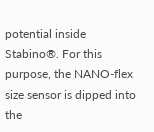potential inside Stabino®. For this purpose, the NANO-flex size sensor is dipped into the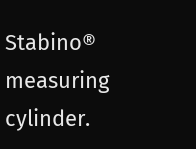Stabino® measuring cylinder.